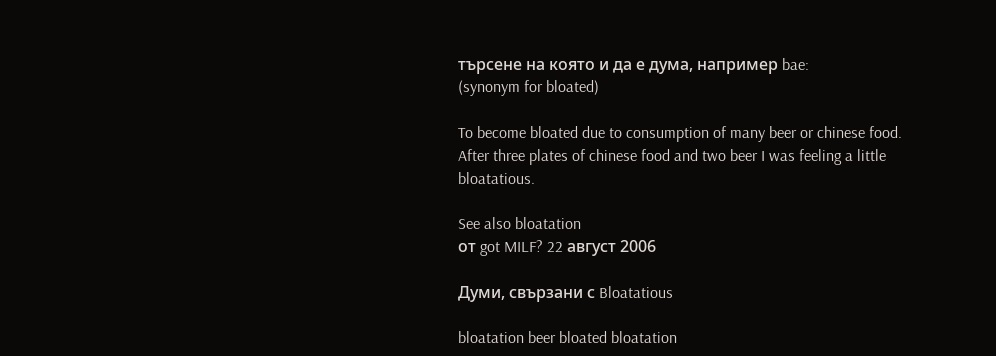търсене на която и да е дума, например bae:
(synonym for bloated)

To become bloated due to consumption of many beer or chinese food.
After three plates of chinese food and two beer I was feeling a little bloatatious.

See also bloatation
от got MILF? 22 август 2006

Думи, свързани с Bloatatious

bloatation beer bloated bloatation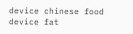device chinese food device fat